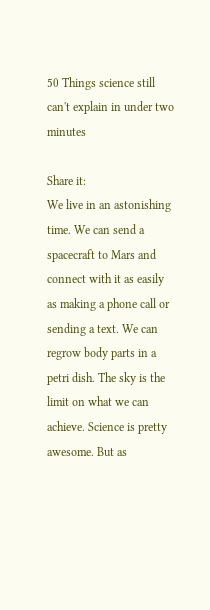50 Things science still can't explain in under two minutes

Share it:
We live in an astonishing time. We can send a spacecraft to Mars and connect with it as easily as making a phone call or sending a text. We can regrow body parts in a petri dish. The sky is the limit on what we can achieve. Science is pretty awesome. But as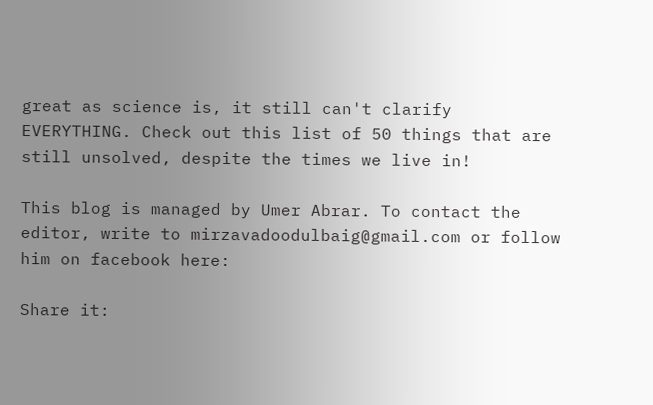great as science is, it still can't clarify EVERYTHING. Check out this list of 50 things that are still unsolved, despite the times we live in!

This blog is managed by Umer Abrar. To contact the editor, write to mirzavadoodulbaig@gmail.com or follow him on facebook here:

Share it: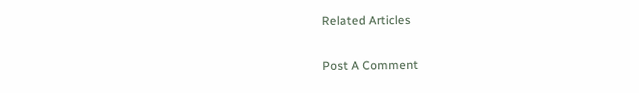Related Articles

Post A Comment